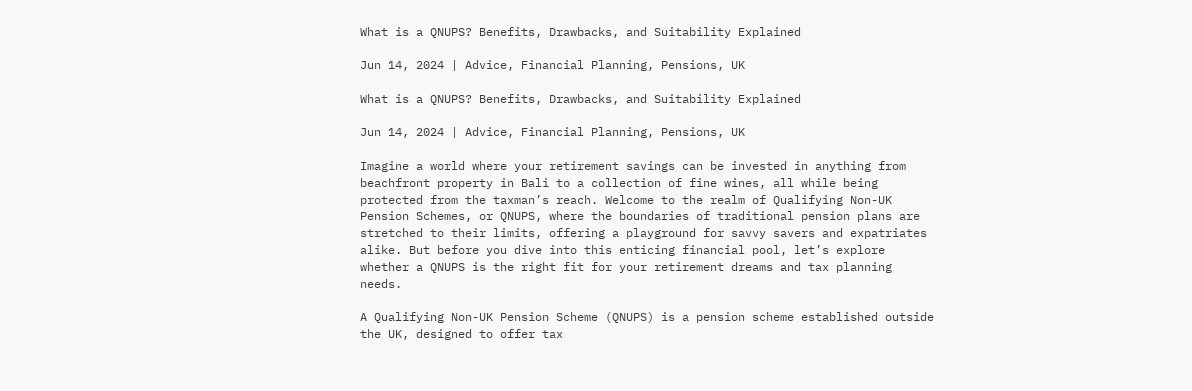What is a QNUPS? Benefits, Drawbacks, and Suitability Explained

Jun 14, 2024 | Advice, Financial Planning, Pensions, UK

What is a QNUPS? Benefits, Drawbacks, and Suitability Explained

Jun 14, 2024 | Advice, Financial Planning, Pensions, UK

Imagine a world where your retirement savings can be invested in anything from beachfront property in Bali to a collection of fine wines, all while being protected from the taxman’s reach. Welcome to the realm of Qualifying Non-UK Pension Schemes, or QNUPS, where the boundaries of traditional pension plans are stretched to their limits, offering a playground for savvy savers and expatriates alike. But before you dive into this enticing financial pool, let’s explore whether a QNUPS is the right fit for your retirement dreams and tax planning needs.

A Qualifying Non-UK Pension Scheme (QNUPS) is a pension scheme established outside the UK, designed to offer tax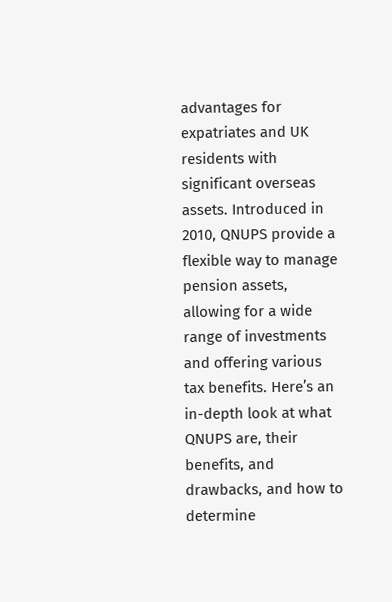advantages for expatriates and UK residents with significant overseas assets. Introduced in 2010, QNUPS provide a flexible way to manage pension assets, allowing for a wide range of investments and offering various tax benefits. Here’s an in-depth look at what QNUPS are, their benefits, and drawbacks, and how to determine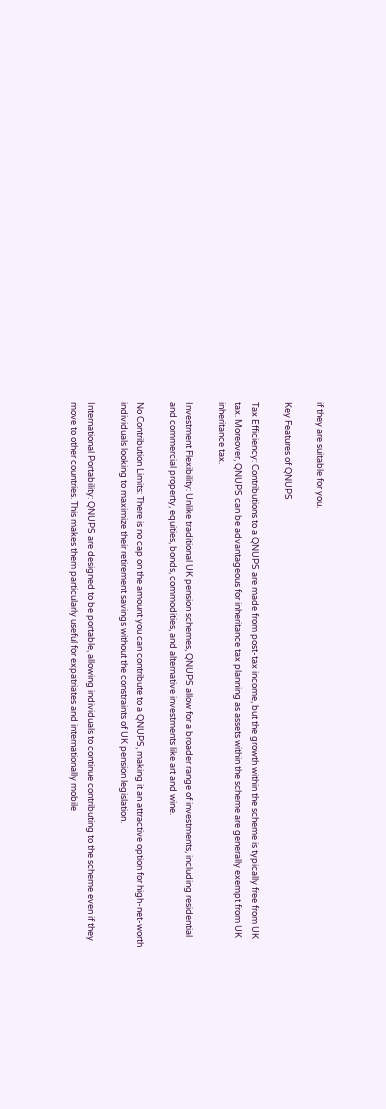if they are suitable for you.

Key Features of QNUPS

Tax Efficiency: Contributions to a QNUPS are made from post-tax income, but the growth within the scheme is typically free from UK tax. Moreover, QNUPS can be advantageous for inheritance tax planning as assets within the scheme are generally exempt from UK inheritance tax.

Investment Flexibility: Unlike traditional UK pension schemes, QNUPS allow for a broader range of investments, including residential and commercial property, equities, bonds, commodities, and alternative investments like art and wine.

No Contribution Limits: There is no cap on the amount you can contribute to a QNUPS, making it an attractive option for high-net-worth individuals looking to maximize their retirement savings without the constraints of UK pension legislation.

International Portability: QNUPS are designed to be portable, allowing individuals to continue contributing to the scheme even if they move to other countries. This makes them particularly useful for expatriates and internationally mobile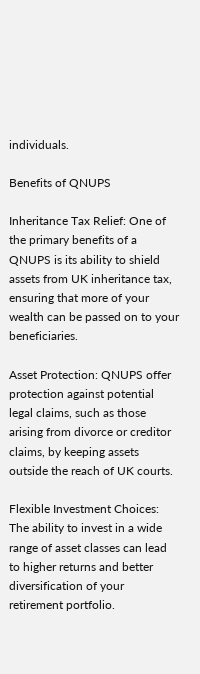individuals.

Benefits of QNUPS

Inheritance Tax Relief: One of the primary benefits of a QNUPS is its ability to shield assets from UK inheritance tax, ensuring that more of your wealth can be passed on to your beneficiaries.

Asset Protection: QNUPS offer protection against potential legal claims, such as those arising from divorce or creditor claims, by keeping assets outside the reach of UK courts.

Flexible Investment Choices: The ability to invest in a wide range of asset classes can lead to higher returns and better diversification of your retirement portfolio.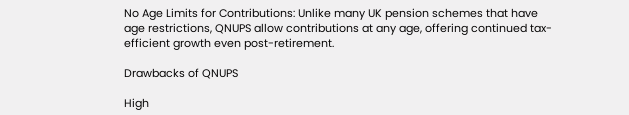No Age Limits for Contributions: Unlike many UK pension schemes that have age restrictions, QNUPS allow contributions at any age, offering continued tax-efficient growth even post-retirement.

Drawbacks of QNUPS

High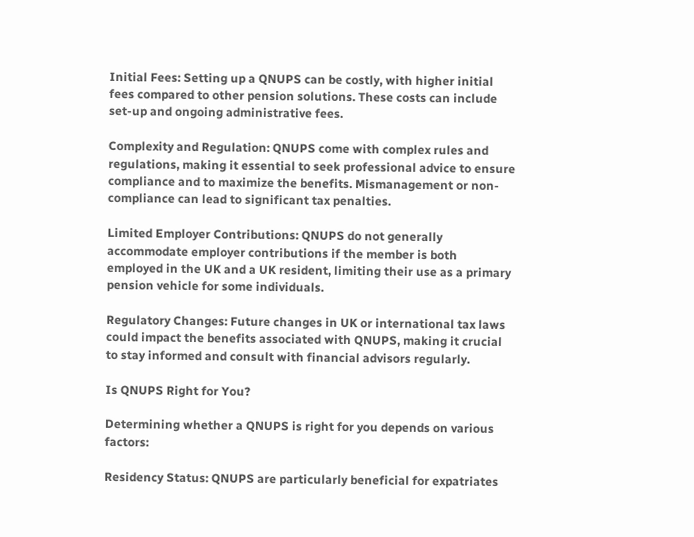Initial Fees: Setting up a QNUPS can be costly, with higher initial fees compared to other pension solutions. These costs can include set-up and ongoing administrative fees.

Complexity and Regulation: QNUPS come with complex rules and regulations, making it essential to seek professional advice to ensure compliance and to maximize the benefits. Mismanagement or non-compliance can lead to significant tax penalties.

Limited Employer Contributions: QNUPS do not generally accommodate employer contributions if the member is both employed in the UK and a UK resident, limiting their use as a primary pension vehicle for some individuals.

Regulatory Changes: Future changes in UK or international tax laws could impact the benefits associated with QNUPS, making it crucial to stay informed and consult with financial advisors regularly.

Is QNUPS Right for You?

Determining whether a QNUPS is right for you depends on various factors:

Residency Status: QNUPS are particularly beneficial for expatriates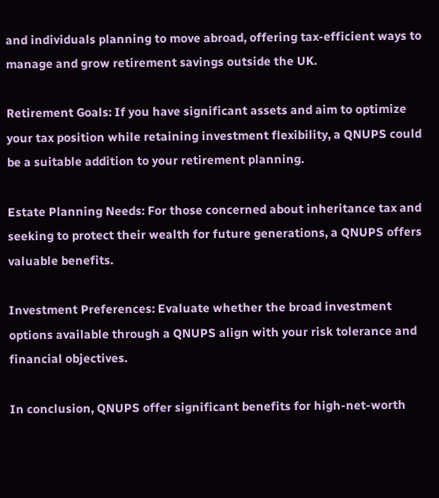and individuals planning to move abroad, offering tax-efficient ways to manage and grow retirement savings outside the UK.

Retirement Goals: If you have significant assets and aim to optimize your tax position while retaining investment flexibility, a QNUPS could be a suitable addition to your retirement planning.

Estate Planning Needs: For those concerned about inheritance tax and seeking to protect their wealth for future generations, a QNUPS offers valuable benefits.

Investment Preferences: Evaluate whether the broad investment options available through a QNUPS align with your risk tolerance and financial objectives.

In conclusion, QNUPS offer significant benefits for high-net-worth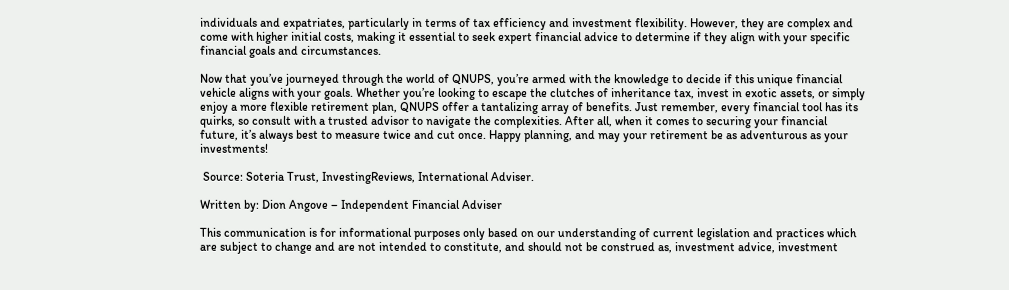individuals and expatriates, particularly in terms of tax efficiency and investment flexibility. However, they are complex and come with higher initial costs, making it essential to seek expert financial advice to determine if they align with your specific financial goals and circumstances.

Now that you’ve journeyed through the world of QNUPS, you’re armed with the knowledge to decide if this unique financial vehicle aligns with your goals. Whether you’re looking to escape the clutches of inheritance tax, invest in exotic assets, or simply enjoy a more flexible retirement plan, QNUPS offer a tantalizing array of benefits. Just remember, every financial tool has its quirks, so consult with a trusted advisor to navigate the complexities. After all, when it comes to securing your financial future, it’s always best to measure twice and cut once. Happy planning, and may your retirement be as adventurous as your investments!

 Source: Soteria Trust, InvestingReviews, International Adviser.

Written by: Dion Angove – Independent Financial Adviser

This communication is for informational purposes only based on our understanding of current legislation and practices which are subject to change and are not intended to constitute, and should not be construed as, investment advice, investment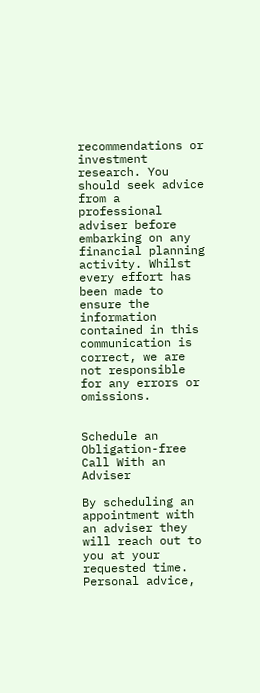recommendations or investment research. You should seek advice from a professional adviser before embarking on any financial planning activity. Whilst every effort has been made to ensure the information contained in this communication is correct, we are not responsible for any errors or omissions.


Schedule an Obligation-free Call With an Adviser

By scheduling an appointment with an adviser they will reach out to you at your requested time.
Personal advice,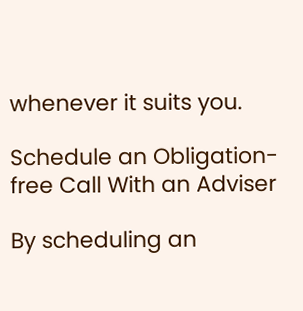whenever it suits you.

Schedule an Obligation-free Call With an Adviser

By scheduling an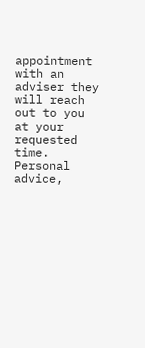appointment with an adviser they will reach out to you at your requested time.
Personal advice,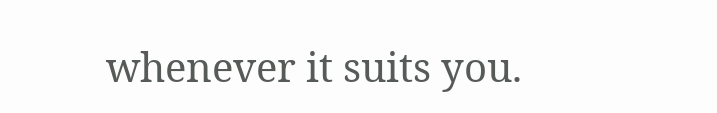whenever it suits you.